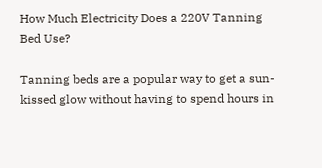How Much Electricity Does a 220V Tanning Bed Use?

Tanning beds are a popular way to get a sun-kissed glow without having to spend hours in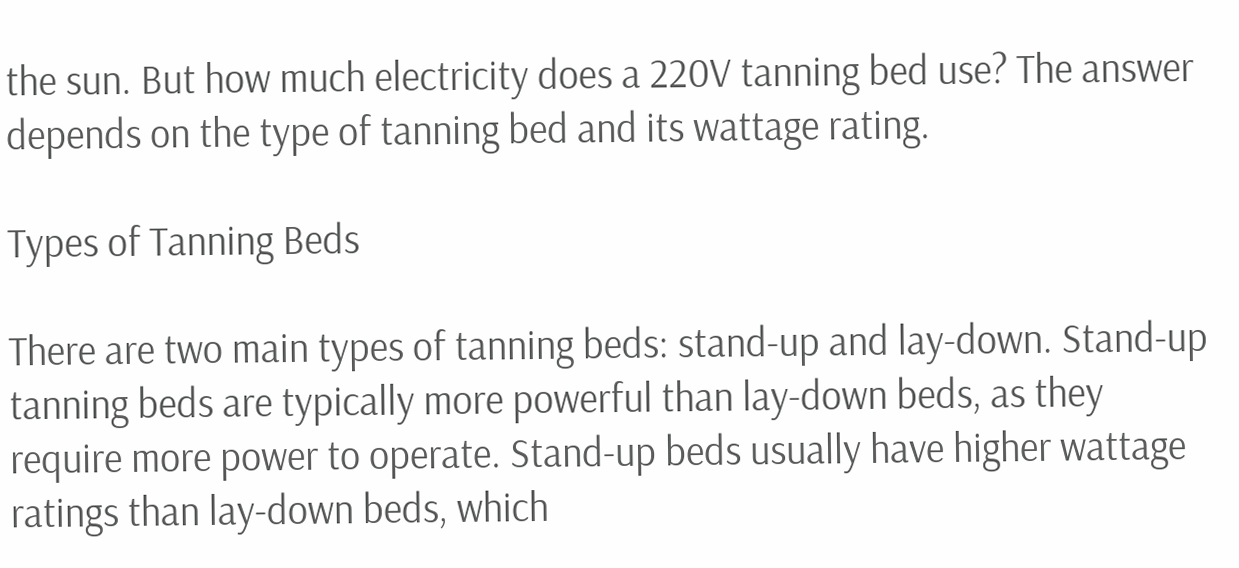the sun. But how much electricity does a 220V tanning bed use? The answer depends on the type of tanning bed and its wattage rating.

Types of Tanning Beds

There are two main types of tanning beds: stand-up and lay-down. Stand-up tanning beds are typically more powerful than lay-down beds, as they require more power to operate. Stand-up beds usually have higher wattage ratings than lay-down beds, which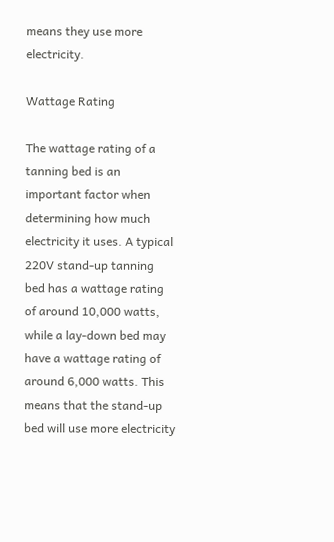means they use more electricity.

Wattage Rating

The wattage rating of a tanning bed is an important factor when determining how much electricity it uses. A typical 220V stand-up tanning bed has a wattage rating of around 10,000 watts, while a lay-down bed may have a wattage rating of around 6,000 watts. This means that the stand-up bed will use more electricity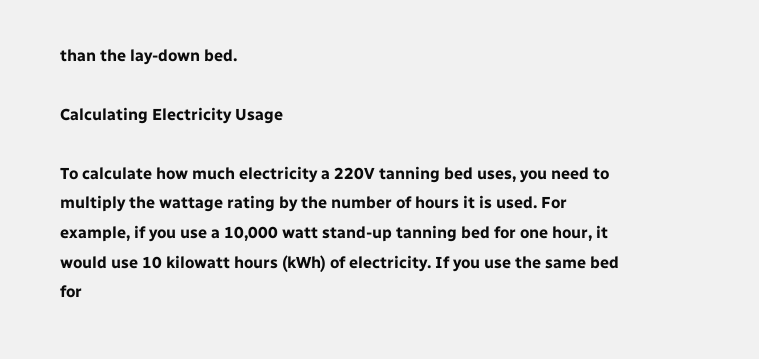than the lay-down bed.

Calculating Electricity Usage

To calculate how much electricity a 220V tanning bed uses, you need to multiply the wattage rating by the number of hours it is used. For example, if you use a 10,000 watt stand-up tanning bed for one hour, it would use 10 kilowatt hours (kWh) of electricity. If you use the same bed for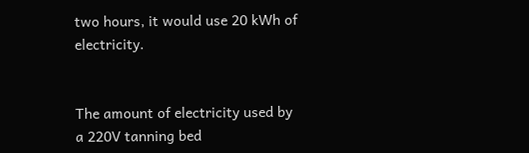two hours, it would use 20 kWh of electricity.


The amount of electricity used by a 220V tanning bed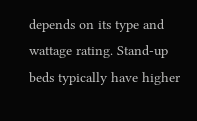depends on its type and wattage rating. Stand-up beds typically have higher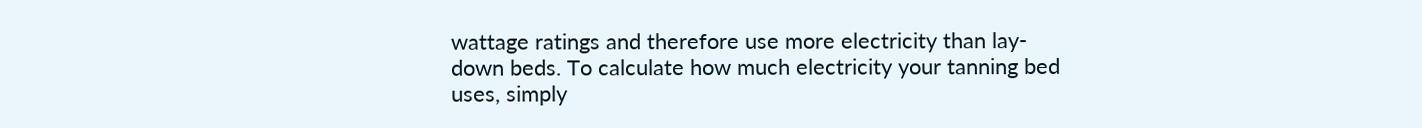wattage ratings and therefore use more electricity than lay-down beds. To calculate how much electricity your tanning bed uses, simply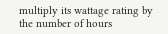multiply its wattage rating by the number of hours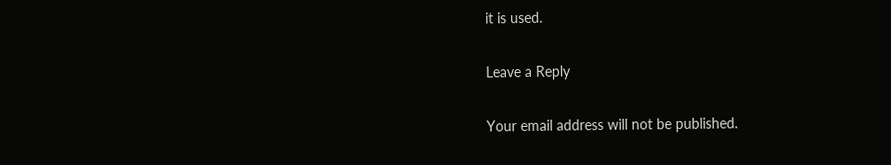it is used.

Leave a Reply

Your email address will not be published.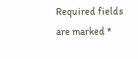Required fields are marked *